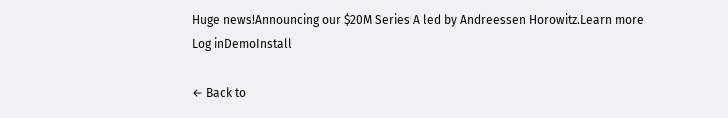Huge news!Announcing our $20M Series A led by Andreessen Horowitz.Learn more
Log inDemoInstall

← Back to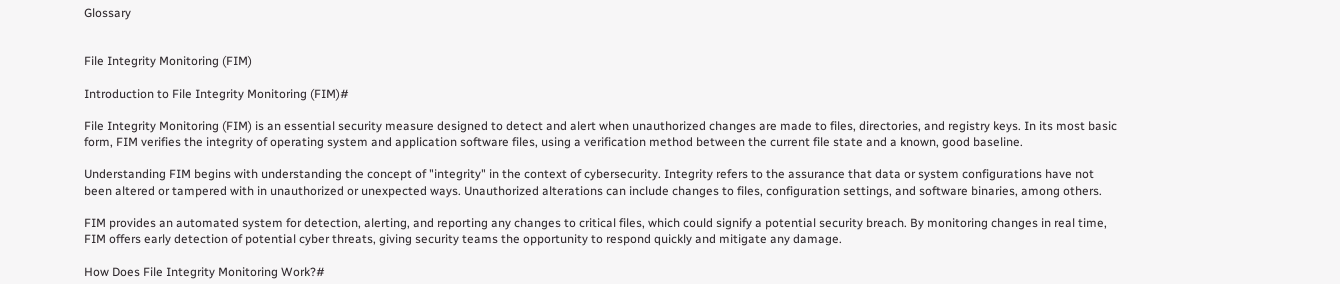Glossary


File Integrity Monitoring (FIM)

Introduction to File Integrity Monitoring (FIM)#

File Integrity Monitoring (FIM) is an essential security measure designed to detect and alert when unauthorized changes are made to files, directories, and registry keys. In its most basic form, FIM verifies the integrity of operating system and application software files, using a verification method between the current file state and a known, good baseline.

Understanding FIM begins with understanding the concept of "integrity" in the context of cybersecurity. Integrity refers to the assurance that data or system configurations have not been altered or tampered with in unauthorized or unexpected ways. Unauthorized alterations can include changes to files, configuration settings, and software binaries, among others.

FIM provides an automated system for detection, alerting, and reporting any changes to critical files, which could signify a potential security breach. By monitoring changes in real time, FIM offers early detection of potential cyber threats, giving security teams the opportunity to respond quickly and mitigate any damage.

How Does File Integrity Monitoring Work?#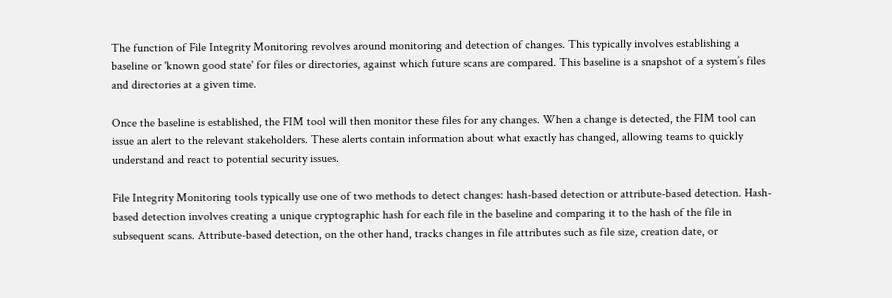The function of File Integrity Monitoring revolves around monitoring and detection of changes. This typically involves establishing a baseline or 'known good state' for files or directories, against which future scans are compared. This baseline is a snapshot of a system’s files and directories at a given time.

Once the baseline is established, the FIM tool will then monitor these files for any changes. When a change is detected, the FIM tool can issue an alert to the relevant stakeholders. These alerts contain information about what exactly has changed, allowing teams to quickly understand and react to potential security issues.

File Integrity Monitoring tools typically use one of two methods to detect changes: hash-based detection or attribute-based detection. Hash-based detection involves creating a unique cryptographic hash for each file in the baseline and comparing it to the hash of the file in subsequent scans. Attribute-based detection, on the other hand, tracks changes in file attributes such as file size, creation date, or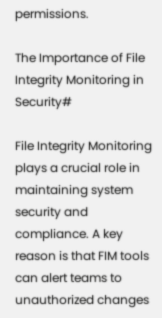permissions.

The Importance of File Integrity Monitoring in Security#

File Integrity Monitoring plays a crucial role in maintaining system security and compliance. A key reason is that FIM tools can alert teams to unauthorized changes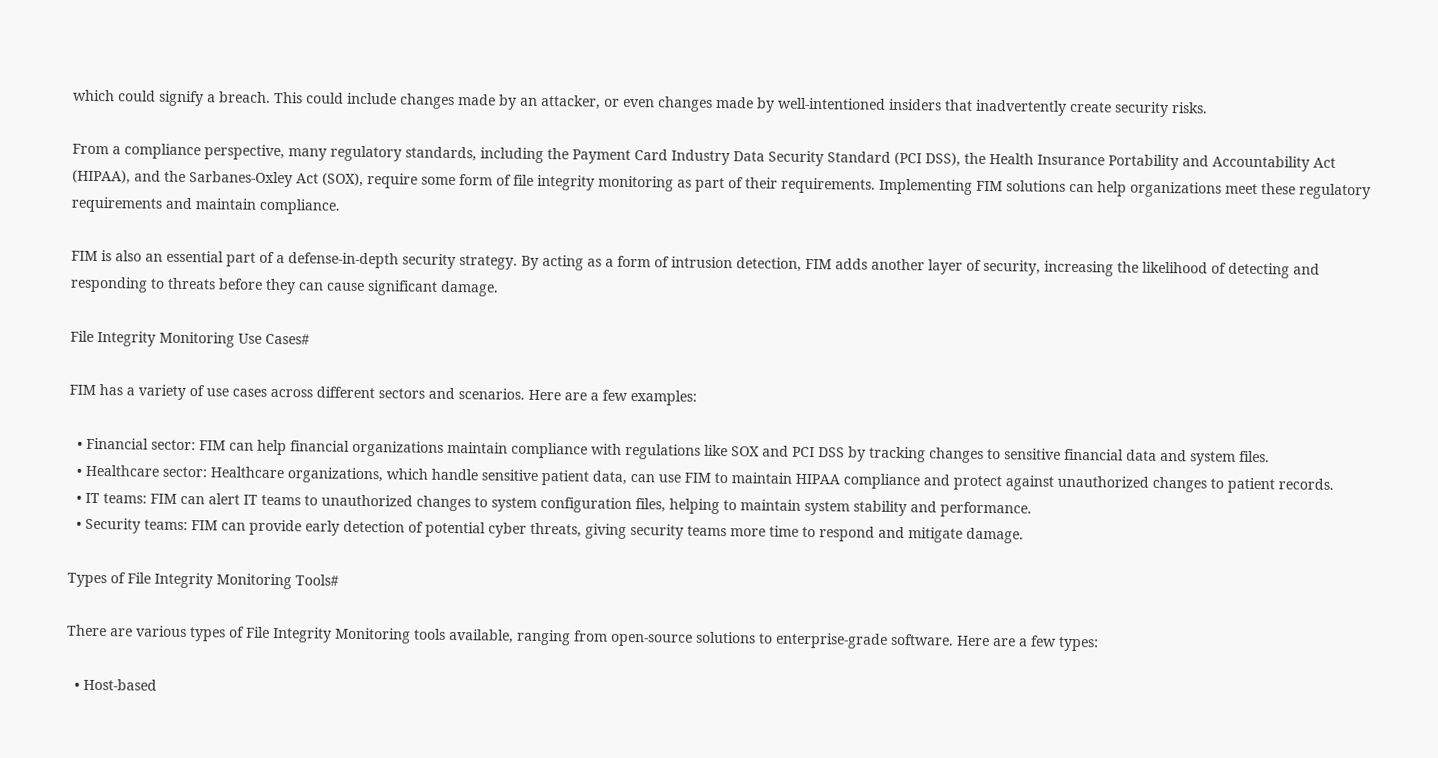which could signify a breach. This could include changes made by an attacker, or even changes made by well-intentioned insiders that inadvertently create security risks.

From a compliance perspective, many regulatory standards, including the Payment Card Industry Data Security Standard (PCI DSS), the Health Insurance Portability and Accountability Act (HIPAA), and the Sarbanes-Oxley Act (SOX), require some form of file integrity monitoring as part of their requirements. Implementing FIM solutions can help organizations meet these regulatory requirements and maintain compliance.

FIM is also an essential part of a defense-in-depth security strategy. By acting as a form of intrusion detection, FIM adds another layer of security, increasing the likelihood of detecting and responding to threats before they can cause significant damage.

File Integrity Monitoring Use Cases#

FIM has a variety of use cases across different sectors and scenarios. Here are a few examples:

  • Financial sector: FIM can help financial organizations maintain compliance with regulations like SOX and PCI DSS by tracking changes to sensitive financial data and system files.
  • Healthcare sector: Healthcare organizations, which handle sensitive patient data, can use FIM to maintain HIPAA compliance and protect against unauthorized changes to patient records.
  • IT teams: FIM can alert IT teams to unauthorized changes to system configuration files, helping to maintain system stability and performance.
  • Security teams: FIM can provide early detection of potential cyber threats, giving security teams more time to respond and mitigate damage.

Types of File Integrity Monitoring Tools#

There are various types of File Integrity Monitoring tools available, ranging from open-source solutions to enterprise-grade software. Here are a few types:

  • Host-based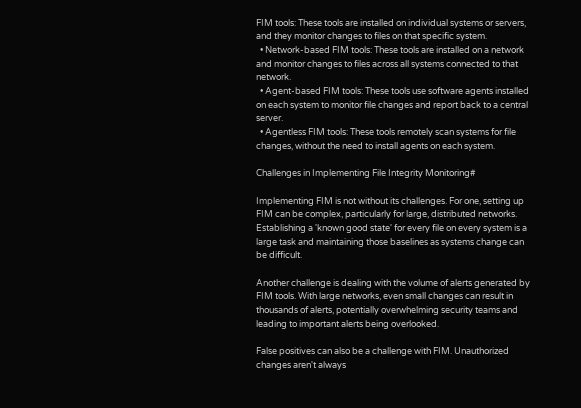FIM tools: These tools are installed on individual systems or servers, and they monitor changes to files on that specific system.
  • Network-based FIM tools: These tools are installed on a network and monitor changes to files across all systems connected to that network.
  • Agent-based FIM tools: These tools use software agents installed on each system to monitor file changes and report back to a central server.
  • Agentless FIM tools: These tools remotely scan systems for file changes, without the need to install agents on each system.

Challenges in Implementing File Integrity Monitoring#

Implementing FIM is not without its challenges. For one, setting up FIM can be complex, particularly for large, distributed networks. Establishing a 'known good state' for every file on every system is a large task and maintaining those baselines as systems change can be difficult.

Another challenge is dealing with the volume of alerts generated by FIM tools. With large networks, even small changes can result in thousands of alerts, potentially overwhelming security teams and leading to important alerts being overlooked.

False positives can also be a challenge with FIM. Unauthorized changes aren't always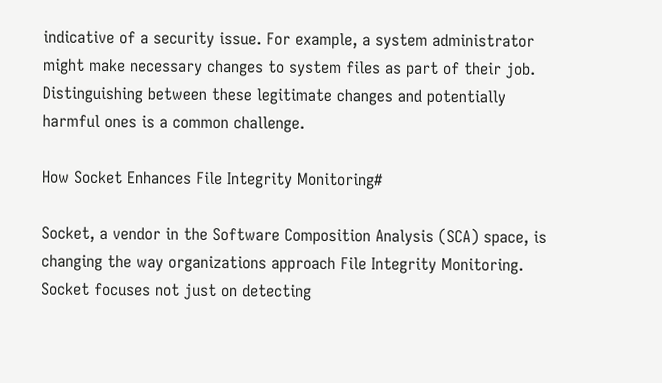indicative of a security issue. For example, a system administrator might make necessary changes to system files as part of their job. Distinguishing between these legitimate changes and potentially harmful ones is a common challenge.

How Socket Enhances File Integrity Monitoring#

Socket, a vendor in the Software Composition Analysis (SCA) space, is changing the way organizations approach File Integrity Monitoring. Socket focuses not just on detecting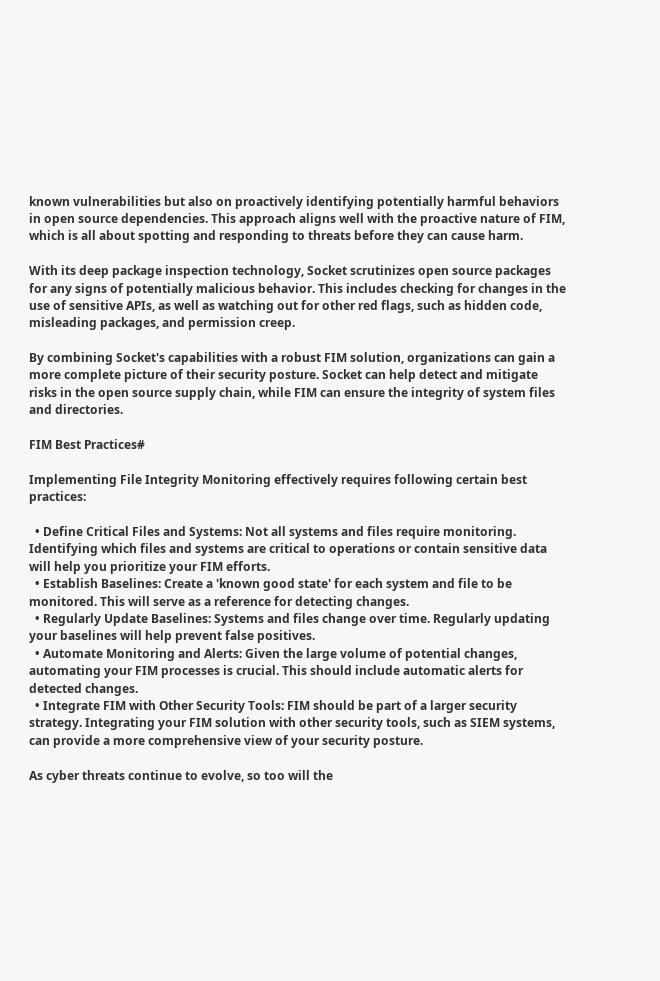known vulnerabilities but also on proactively identifying potentially harmful behaviors in open source dependencies. This approach aligns well with the proactive nature of FIM, which is all about spotting and responding to threats before they can cause harm.

With its deep package inspection technology, Socket scrutinizes open source packages for any signs of potentially malicious behavior. This includes checking for changes in the use of sensitive APIs, as well as watching out for other red flags, such as hidden code, misleading packages, and permission creep.

By combining Socket's capabilities with a robust FIM solution, organizations can gain a more complete picture of their security posture. Socket can help detect and mitigate risks in the open source supply chain, while FIM can ensure the integrity of system files and directories.

FIM Best Practices#

Implementing File Integrity Monitoring effectively requires following certain best practices:

  • Define Critical Files and Systems: Not all systems and files require monitoring. Identifying which files and systems are critical to operations or contain sensitive data will help you prioritize your FIM efforts.
  • Establish Baselines: Create a 'known good state' for each system and file to be monitored. This will serve as a reference for detecting changes.
  • Regularly Update Baselines: Systems and files change over time. Regularly updating your baselines will help prevent false positives.
  • Automate Monitoring and Alerts: Given the large volume of potential changes, automating your FIM processes is crucial. This should include automatic alerts for detected changes.
  • Integrate FIM with Other Security Tools: FIM should be part of a larger security strategy. Integrating your FIM solution with other security tools, such as SIEM systems, can provide a more comprehensive view of your security posture.

As cyber threats continue to evolve, so too will the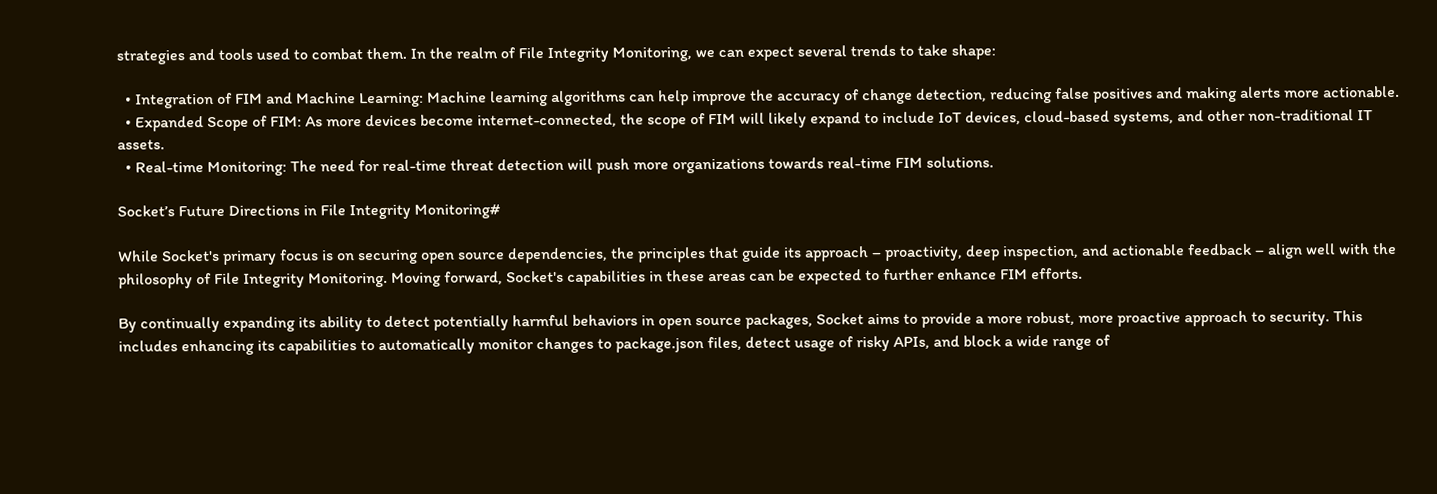strategies and tools used to combat them. In the realm of File Integrity Monitoring, we can expect several trends to take shape:

  • Integration of FIM and Machine Learning: Machine learning algorithms can help improve the accuracy of change detection, reducing false positives and making alerts more actionable.
  • Expanded Scope of FIM: As more devices become internet-connected, the scope of FIM will likely expand to include IoT devices, cloud-based systems, and other non-traditional IT assets.
  • Real-time Monitoring: The need for real-time threat detection will push more organizations towards real-time FIM solutions.

Socket’s Future Directions in File Integrity Monitoring#

While Socket's primary focus is on securing open source dependencies, the principles that guide its approach – proactivity, deep inspection, and actionable feedback – align well with the philosophy of File Integrity Monitoring. Moving forward, Socket's capabilities in these areas can be expected to further enhance FIM efforts.

By continually expanding its ability to detect potentially harmful behaviors in open source packages, Socket aims to provide a more robust, more proactive approach to security. This includes enhancing its capabilities to automatically monitor changes to package.json files, detect usage of risky APIs, and block a wide range of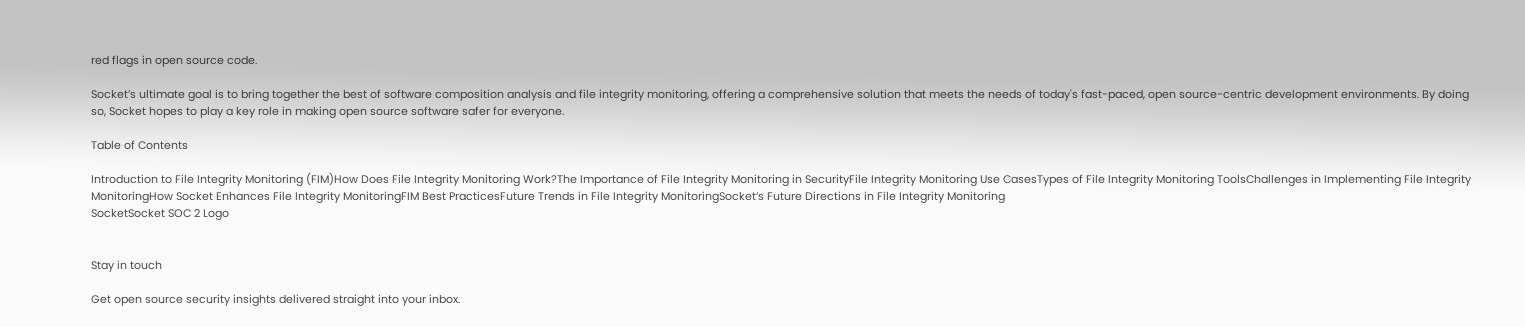red flags in open source code.

Socket’s ultimate goal is to bring together the best of software composition analysis and file integrity monitoring, offering a comprehensive solution that meets the needs of today's fast-paced, open source-centric development environments. By doing so, Socket hopes to play a key role in making open source software safer for everyone.

Table of Contents

Introduction to File Integrity Monitoring (FIM)How Does File Integrity Monitoring Work?The Importance of File Integrity Monitoring in SecurityFile Integrity Monitoring Use CasesTypes of File Integrity Monitoring ToolsChallenges in Implementing File Integrity MonitoringHow Socket Enhances File Integrity MonitoringFIM Best PracticesFuture Trends in File Integrity MonitoringSocket’s Future Directions in File Integrity Monitoring
SocketSocket SOC 2 Logo


Stay in touch

Get open source security insights delivered straight into your inbox.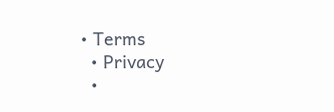• Terms
  • Privacy
  •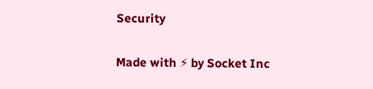Security

Made with ⚡ by Socket Inc